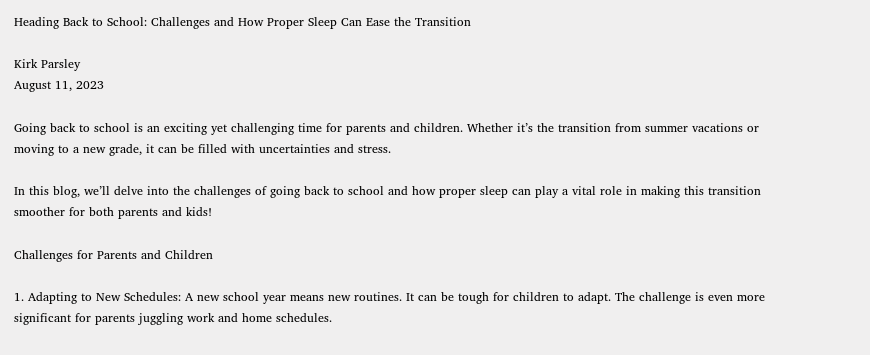Heading Back to School: Challenges and How Proper Sleep Can Ease the Transition

Kirk Parsley
August 11, 2023

Going back to school is an exciting yet challenging time for parents and children. Whether it’s the transition from summer vacations or moving to a new grade, it can be filled with uncertainties and stress.

In this blog, we’ll delve into the challenges of going back to school and how proper sleep can play a vital role in making this transition smoother for both parents and kids!

Challenges for Parents and Children

1. Adapting to New Schedules: A new school year means new routines. It can be tough for children to adapt. The challenge is even more significant for parents juggling work and home schedules.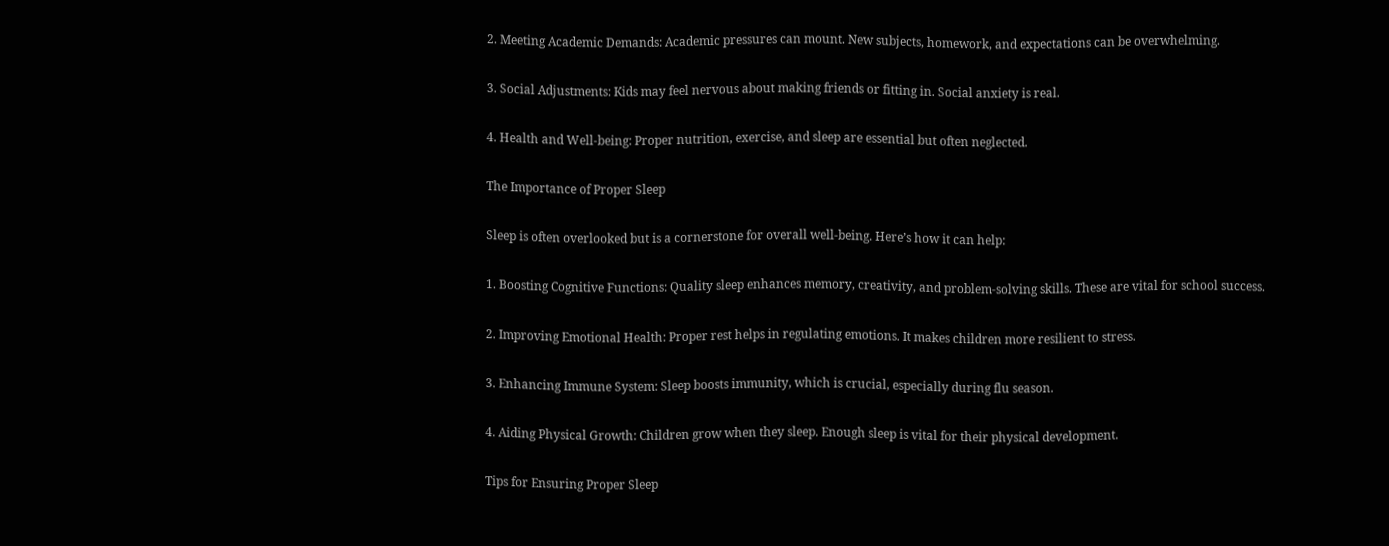2. Meeting Academic Demands: Academic pressures can mount. New subjects, homework, and expectations can be overwhelming.

3. Social Adjustments: Kids may feel nervous about making friends or fitting in. Social anxiety is real.

4. Health and Well-being: Proper nutrition, exercise, and sleep are essential but often neglected.

The Importance of Proper Sleep

Sleep is often overlooked but is a cornerstone for overall well-being. Here’s how it can help:

1. Boosting Cognitive Functions: Quality sleep enhances memory, creativity, and problem-solving skills. These are vital for school success.

2. Improving Emotional Health: Proper rest helps in regulating emotions. It makes children more resilient to stress.

3. Enhancing Immune System: Sleep boosts immunity, which is crucial, especially during flu season.

4. Aiding Physical Growth: Children grow when they sleep. Enough sleep is vital for their physical development.

Tips for Ensuring Proper Sleep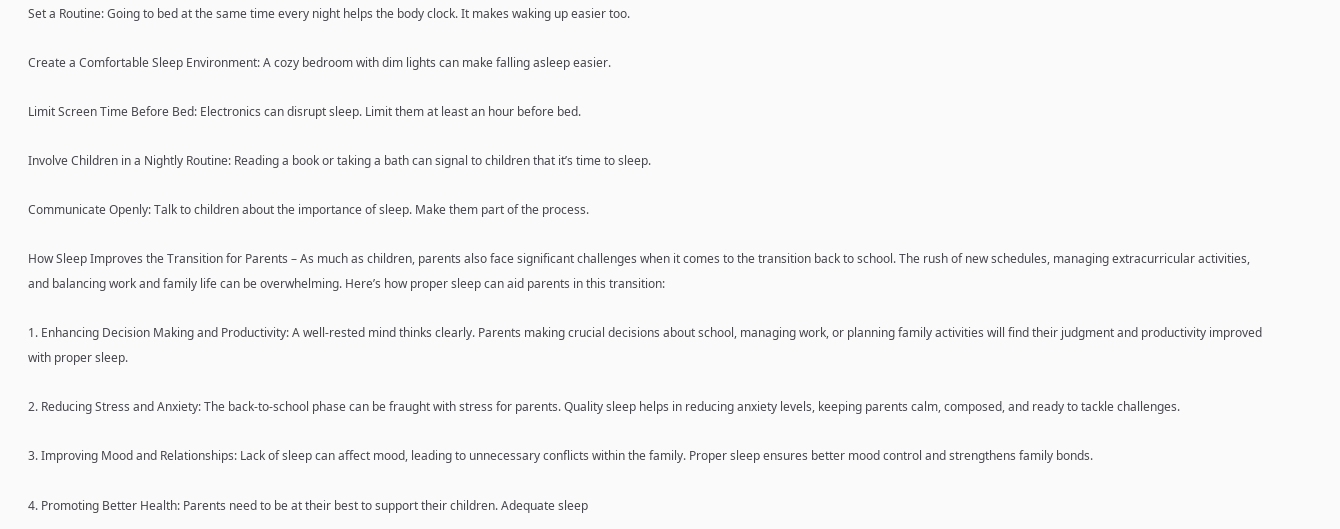Set a Routine: Going to bed at the same time every night helps the body clock. It makes waking up easier too.

Create a Comfortable Sleep Environment: A cozy bedroom with dim lights can make falling asleep easier.

Limit Screen Time Before Bed: Electronics can disrupt sleep. Limit them at least an hour before bed.

Involve Children in a Nightly Routine: Reading a book or taking a bath can signal to children that it’s time to sleep.

Communicate Openly: Talk to children about the importance of sleep. Make them part of the process.

How Sleep Improves the Transition for Parents – As much as children, parents also face significant challenges when it comes to the transition back to school. The rush of new schedules, managing extracurricular activities, and balancing work and family life can be overwhelming. Here’s how proper sleep can aid parents in this transition:

1. Enhancing Decision Making and Productivity: A well-rested mind thinks clearly. Parents making crucial decisions about school, managing work, or planning family activities will find their judgment and productivity improved with proper sleep.

2. Reducing Stress and Anxiety: The back-to-school phase can be fraught with stress for parents. Quality sleep helps in reducing anxiety levels, keeping parents calm, composed, and ready to tackle challenges.

3. Improving Mood and Relationships: Lack of sleep can affect mood, leading to unnecessary conflicts within the family. Proper sleep ensures better mood control and strengthens family bonds.

4. Promoting Better Health: Parents need to be at their best to support their children. Adequate sleep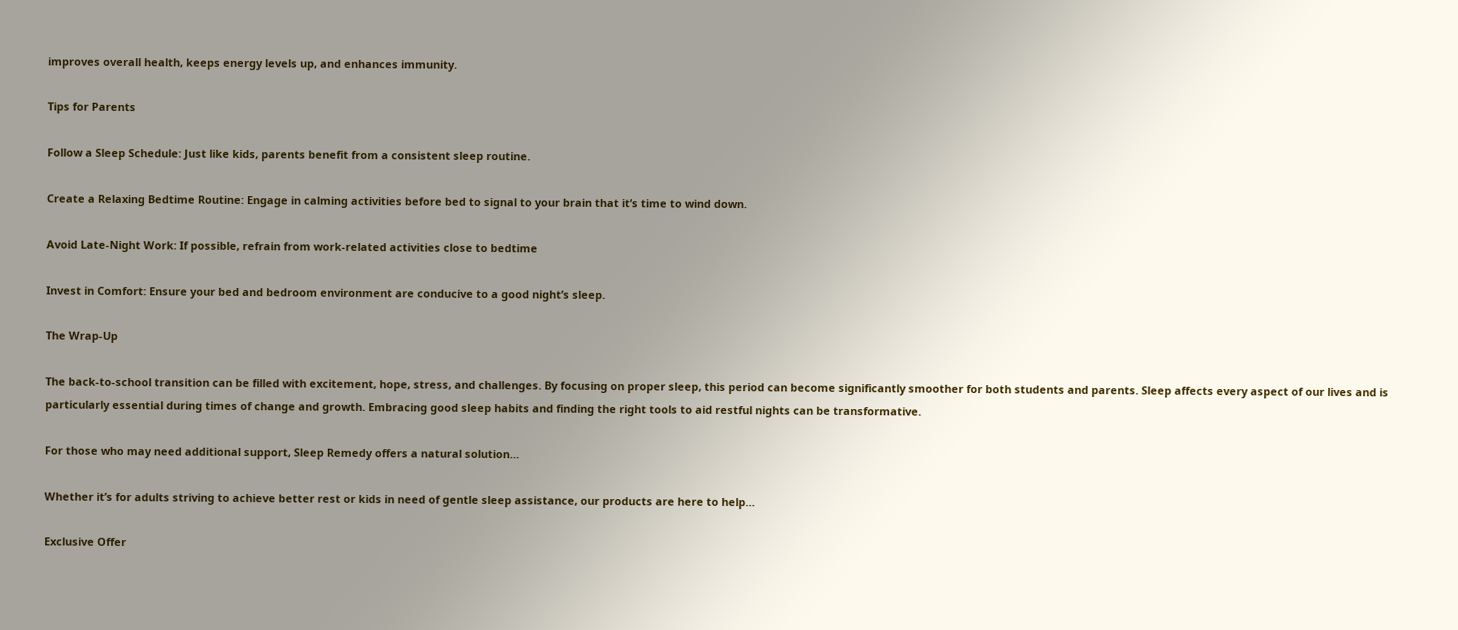improves overall health, keeps energy levels up, and enhances immunity.

Tips for Parents

Follow a Sleep Schedule: Just like kids, parents benefit from a consistent sleep routine.

Create a Relaxing Bedtime Routine: Engage in calming activities before bed to signal to your brain that it’s time to wind down.

Avoid Late-Night Work: If possible, refrain from work-related activities close to bedtime

Invest in Comfort: Ensure your bed and bedroom environment are conducive to a good night’s sleep.

The Wrap-Up

The back-to-school transition can be filled with excitement, hope, stress, and challenges. By focusing on proper sleep, this period can become significantly smoother for both students and parents. Sleep affects every aspect of our lives and is particularly essential during times of change and growth. Embracing good sleep habits and finding the right tools to aid restful nights can be transformative.

For those who may need additional support, Sleep Remedy offers a natural solution…

Whether it’s for adults striving to achieve better rest or kids in need of gentle sleep assistance, our products are here to help…

Exclusive Offer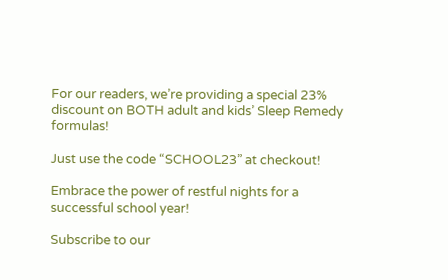For our readers, we’re providing a special 23% discount on BOTH adult and kids’ Sleep Remedy formulas!

Just use the code “SCHOOL23” at checkout!

Embrace the power of restful nights for a successful school year!

Subscribe to our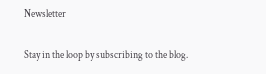Newsletter

Stay in the loop by subscribing to the blog.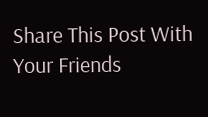Share This Post With Your Friends